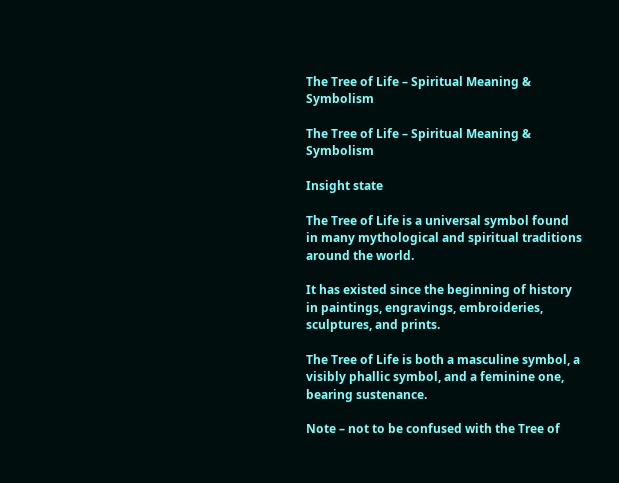The Tree of Life – Spiritual Meaning & Symbolism

The Tree of Life – Spiritual Meaning & Symbolism

Insight state

The Tree of Life is a universal symbol found in many mythological and spiritual traditions around the world.

It has existed since the beginning of history in paintings, engravings, embroideries, sculptures, and prints.

The Tree of Life is both a masculine symbol, a visibly phallic symbol, and a feminine one, bearing sustenance.

Note – not to be confused with the Tree of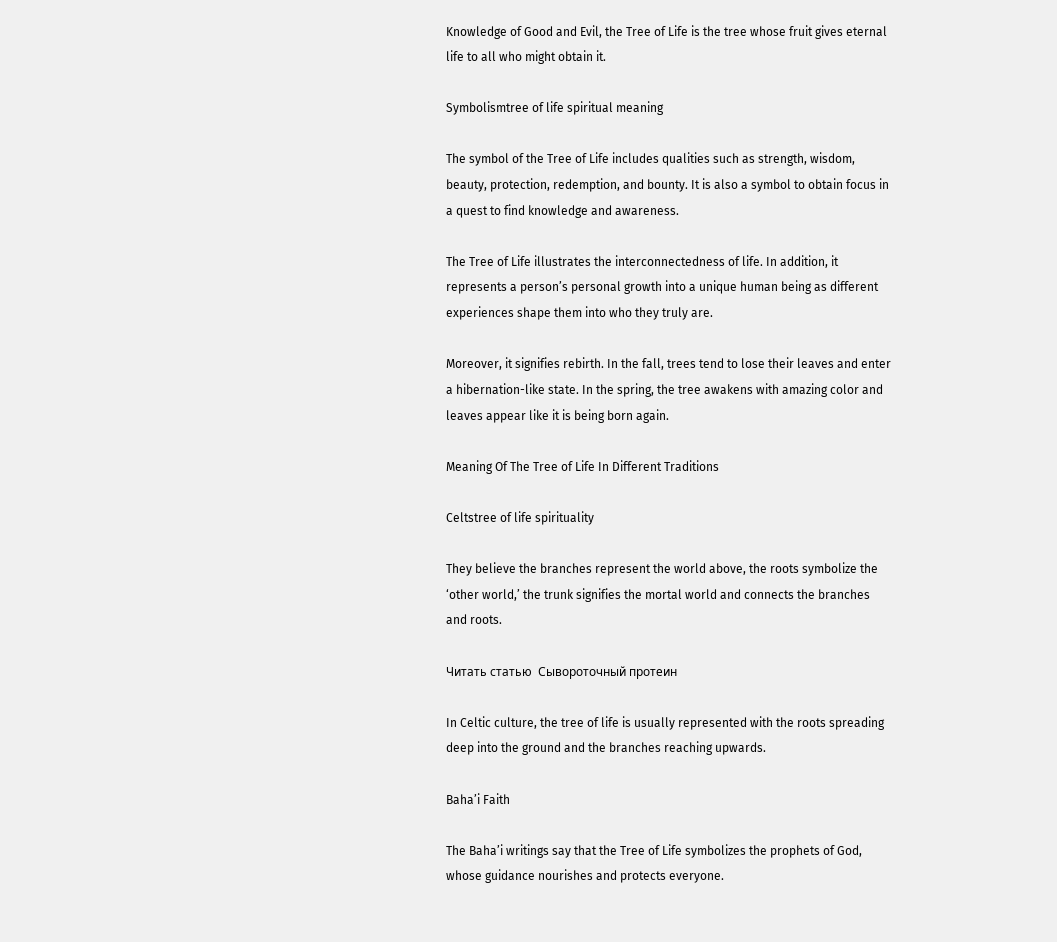Knowledge of Good and Evil, the Tree of Life is the tree whose fruit gives eternal life to all who might obtain it.

Symbolismtree of life spiritual meaning

The symbol of the Tree of Life includes qualities such as strength, wisdom, beauty, protection, redemption, and bounty. It is also a symbol to obtain focus in a quest to find knowledge and awareness.

The Tree of Life illustrates the interconnectedness of life. In addition, it represents a person’s personal growth into a unique human being as different experiences shape them into who they truly are.

Moreover, it signifies rebirth. In the fall, trees tend to lose their leaves and enter a hibernation-like state. In the spring, the tree awakens with amazing color and leaves appear like it is being born again.

Meaning Of The Tree of Life In Different Traditions

Celtstree of life spirituality

They believe the branches represent the world above, the roots symbolize the ‘other world,’ the trunk signifies the mortal world and connects the branches and roots.

Читать статью  Сывороточный протеин

In Celtic culture, the tree of life is usually represented with the roots spreading deep into the ground and the branches reaching upwards.

Baha’i Faith

The Baha’i writings say that the Tree of Life symbolizes the prophets of God, whose guidance nourishes and protects everyone.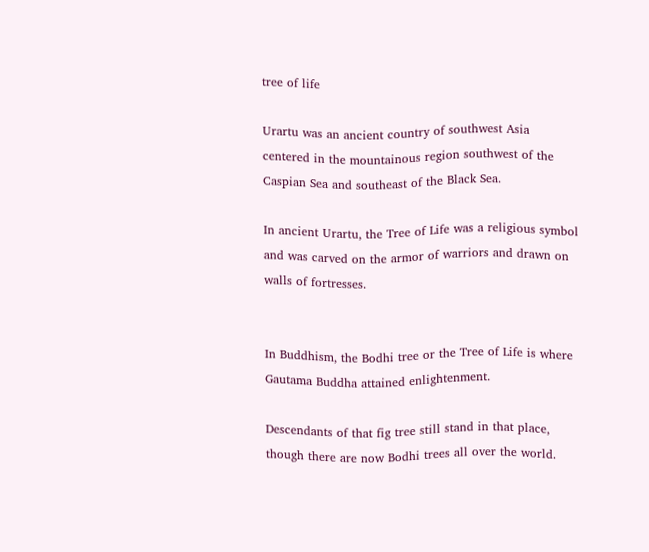tree of life

Urartu was an ancient country of southwest Asia centered in the mountainous region southwest of the Caspian Sea and southeast of the Black Sea.

In ancient Urartu, the Tree of Life was a religious symbol and was carved on the armor of warriors and drawn on walls of fortresses.


In Buddhism, the Bodhi tree or the Tree of Life is where Gautama Buddha attained enlightenment.

Descendants of that fig tree still stand in that place, though there are now Bodhi trees all over the world.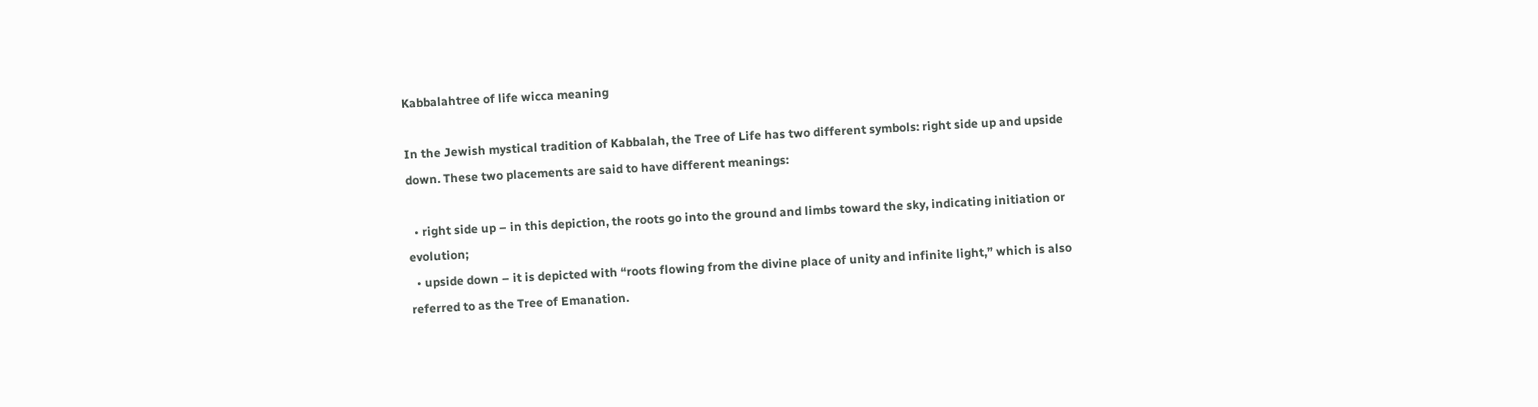Kabbalahtree of life wicca meaning

In the Jewish mystical tradition of Kabbalah, the Tree of Life has two different symbols: right side up and upside down. These two placements are said to have different meanings:

  • right side up – in this depiction, the roots go into the ground and limbs toward the sky, indicating initiation or evolution;
  • upside down – it is depicted with “roots flowing from the divine place of unity and infinite light,” which is also referred to as the Tree of Emanation.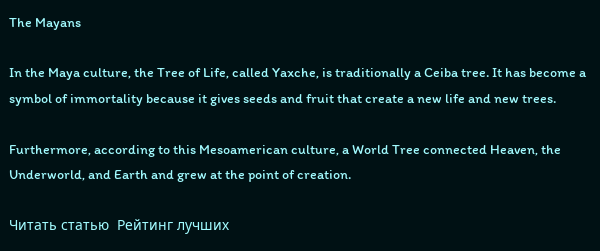The Mayans

In the Maya culture, the Tree of Life, called Yaxche, is traditionally a Ceiba tree. It has become a symbol of immortality because it gives seeds and fruit that create a new life and new trees.

Furthermore, according to this Mesoamerican culture, a World Tree connected Heaven, the Underworld, and Earth and grew at the point of creation.

Читать статью  Рейтинг лучших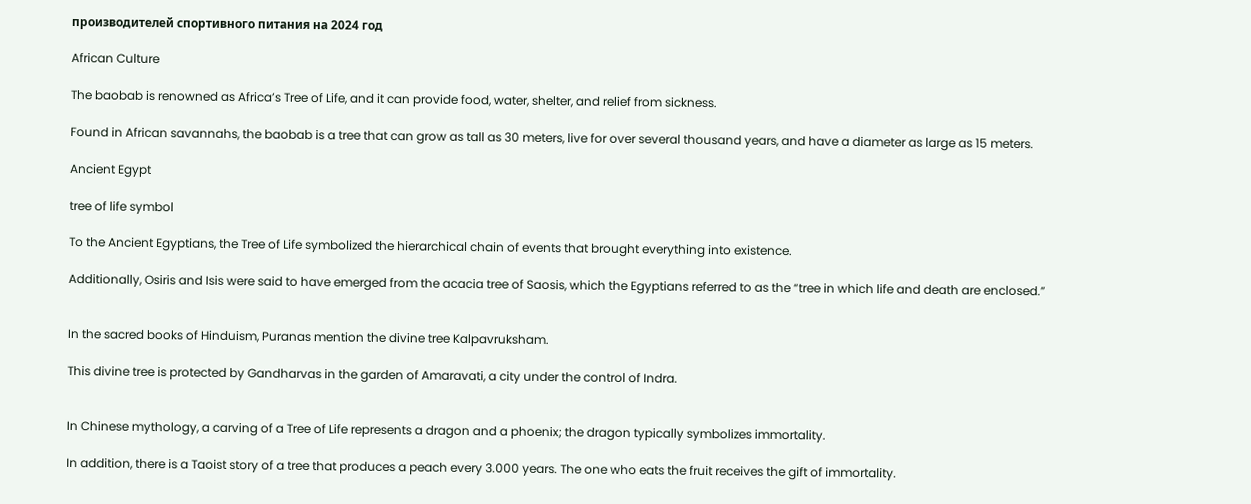производителей спортивного питания на 2024 год

African Culture

The baobab is renowned as Africa’s Tree of Life, and it can provide food, water, shelter, and relief from sickness.

Found in African savannahs, the baobab is a tree that can grow as tall as 30 meters, live for over several thousand years, and have a diameter as large as 15 meters.

Ancient Egypt

tree of life symbol

To the Ancient Egyptians, the Tree of Life symbolized the hierarchical chain of events that brought everything into existence.

Additionally, Osiris and Isis were said to have emerged from the acacia tree of Saosis, which the Egyptians referred to as the “tree in which life and death are enclosed.”


In the sacred books of Hinduism, Puranas mention the divine tree Kalpavruksham.

This divine tree is protected by Gandharvas in the garden of Amaravati, a city under the control of Indra.


In Chinese mythology, a carving of a Tree of Life represents a dragon and a phoenix; the dragon typically symbolizes immortality.

In addition, there is a Taoist story of a tree that produces a peach every 3.000 years. The one who eats the fruit receives the gift of immortality.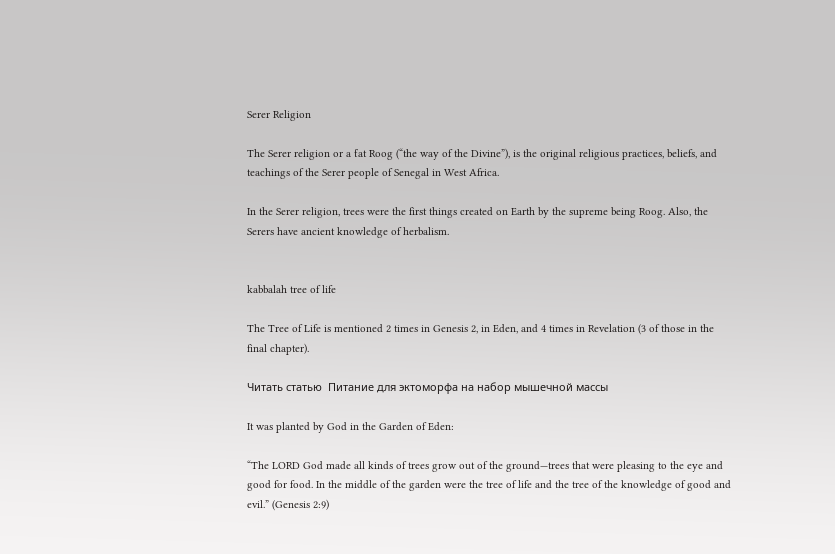Serer Religion

The Serer religion or a ƭat Roog (“the way of the Divine”), is the original religious practices, beliefs, and teachings of the Serer people of Senegal in West Africa.

In the Serer religion, trees were the first things created on Earth by the supreme being Roog. Also, the Serers have ancient knowledge of herbalism.


kabbalah tree of life

The Tree of Life is mentioned 2 times in Genesis 2, in Eden, and 4 times in Revelation (3 of those in the final chapter).

Читать статью  Питание для эктоморфа на набор мышечной массы

It was planted by God in the Garden of Eden:

“The LORD God made all kinds of trees grow out of the ground—trees that were pleasing to the eye and good for food. In the middle of the garden were the tree of life and the tree of the knowledge of good and evil.” (Genesis 2:9)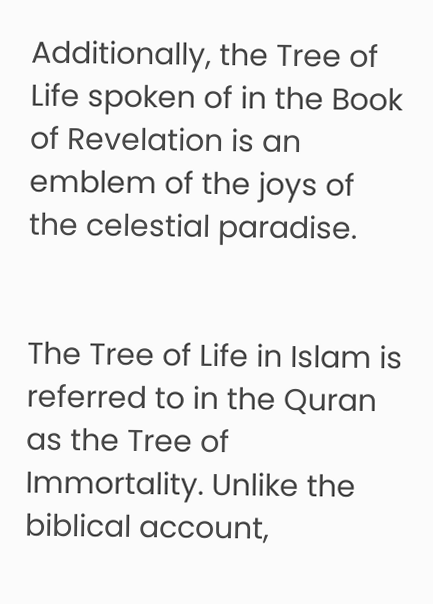Additionally, the Tree of Life spoken of in the Book of Revelation is an emblem of the joys of the celestial paradise.


The Tree of Life in Islam is referred to in the Quran as the Tree of Immortality. Unlike the biblical account,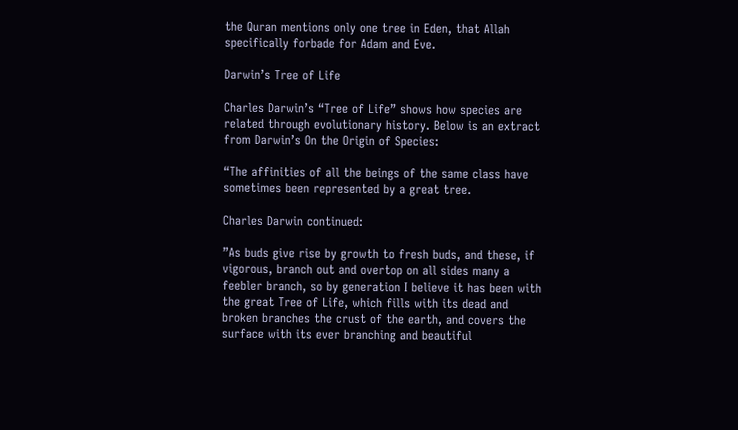the Quran mentions only one tree in Eden, that Allah specifically forbade for Adam and Eve.

Darwin’s Tree of Life

Charles Darwin’s “Tree of Life” shows how species are related through evolutionary history. Below is an extract from Darwin’s On the Origin of Species:

“The affinities of all the beings of the same class have sometimes been represented by a great tree.

Charles Darwin continued:

”As buds give rise by growth to fresh buds, and these, if vigorous, branch out and overtop on all sides many a feebler branch, so by generation I believe it has been with the great Tree of Life, which fills with its dead and broken branches the crust of the earth, and covers the surface with its ever branching and beautiful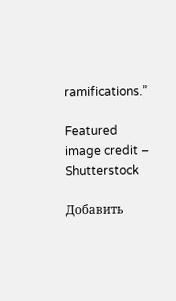ramifications.”

Featured image credit – Shutterstock

Добавить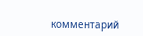комментарий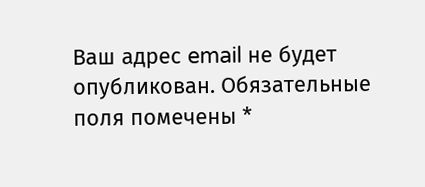Ваш адрес email не будет опубликован. Обязательные поля помечены *